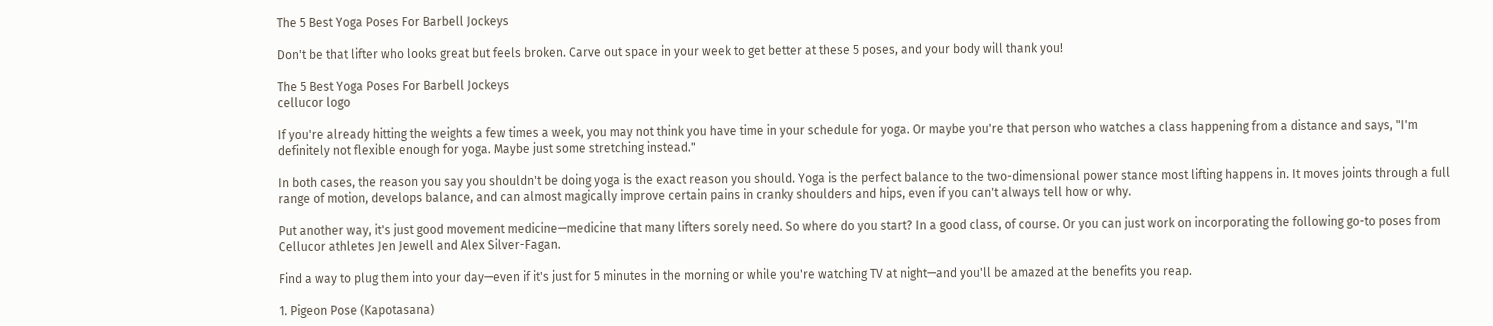The 5 Best Yoga Poses For Barbell Jockeys

Don't be that lifter who looks great but feels broken. Carve out space in your week to get better at these 5 poses, and your body will thank you!

The 5 Best Yoga Poses For Barbell Jockeys
cellucor logo

If you're already hitting the weights a few times a week, you may not think you have time in your schedule for yoga. Or maybe you're that person who watches a class happening from a distance and says, "I'm definitely not flexible enough for yoga. Maybe just some stretching instead."

In both cases, the reason you say you shouldn't be doing yoga is the exact reason you should. Yoga is the perfect balance to the two-dimensional power stance most lifting happens in. It moves joints through a full range of motion, develops balance, and can almost magically improve certain pains in cranky shoulders and hips, even if you can't always tell how or why.

Put another way, it's just good movement medicine—medicine that many lifters sorely need. So where do you start? In a good class, of course. Or you can just work on incorporating the following go-to poses from Cellucor athletes Jen Jewell and Alex Silver-Fagan.

Find a way to plug them into your day—even if it's just for 5 minutes in the morning or while you're watching TV at night—and you'll be amazed at the benefits you reap.

1. Pigeon Pose (Kapotasana)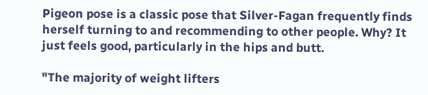Pigeon pose is a classic pose that Silver-Fagan frequently finds herself turning to and recommending to other people. Why? It just feels good, particularly in the hips and butt.

"The majority of weight lifters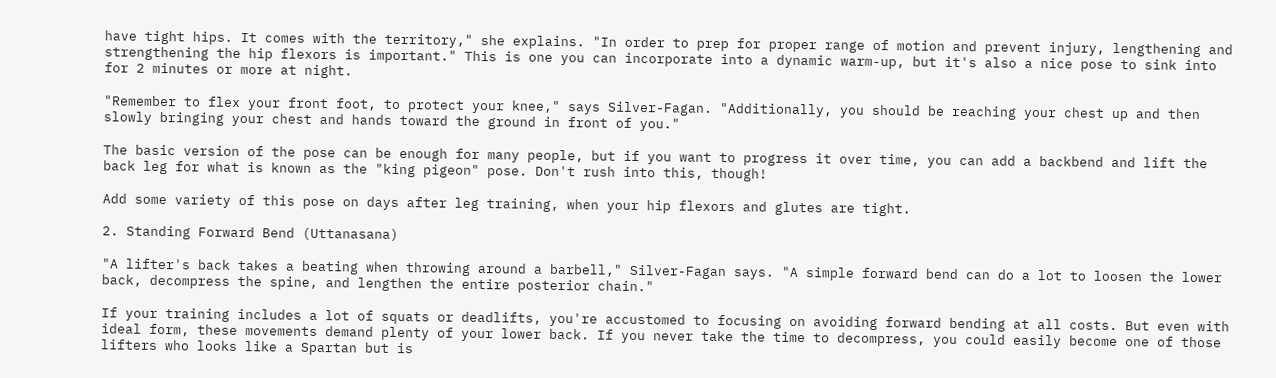have tight hips. It comes with the territory," she explains. "In order to prep for proper range of motion and prevent injury, lengthening and strengthening the hip flexors is important." This is one you can incorporate into a dynamic warm-up, but it's also a nice pose to sink into for 2 minutes or more at night.

"Remember to flex your front foot, to protect your knee," says Silver-Fagan. "Additionally, you should be reaching your chest up and then slowly bringing your chest and hands toward the ground in front of you."

The basic version of the pose can be enough for many people, but if you want to progress it over time, you can add a backbend and lift the back leg for what is known as the "king pigeon" pose. Don't rush into this, though!

Add some variety of this pose on days after leg training, when your hip flexors and glutes are tight.

2. Standing Forward Bend (Uttanasana)

"A lifter's back takes a beating when throwing around a barbell," Silver-Fagan says. "A simple forward bend can do a lot to loosen the lower back, decompress the spine, and lengthen the entire posterior chain."

If your training includes a lot of squats or deadlifts, you're accustomed to focusing on avoiding forward bending at all costs. But even with ideal form, these movements demand plenty of your lower back. If you never take the time to decompress, you could easily become one of those lifters who looks like a Spartan but is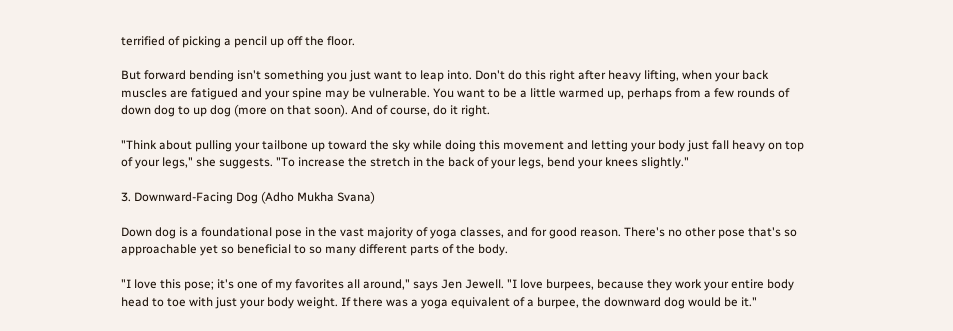terrified of picking a pencil up off the floor.

But forward bending isn't something you just want to leap into. Don't do this right after heavy lifting, when your back muscles are fatigued and your spine may be vulnerable. You want to be a little warmed up, perhaps from a few rounds of down dog to up dog (more on that soon). And of course, do it right.

"Think about pulling your tailbone up toward the sky while doing this movement and letting your body just fall heavy on top of your legs," she suggests. "To increase the stretch in the back of your legs, bend your knees slightly."

3. Downward-Facing Dog (Adho Mukha Svana)

Down dog is a foundational pose in the vast majority of yoga classes, and for good reason. There's no other pose that's so approachable yet so beneficial to so many different parts of the body.

"I love this pose; it's one of my favorites all around," says Jen Jewell. "I love burpees, because they work your entire body head to toe with just your body weight. If there was a yoga equivalent of a burpee, the downward dog would be it."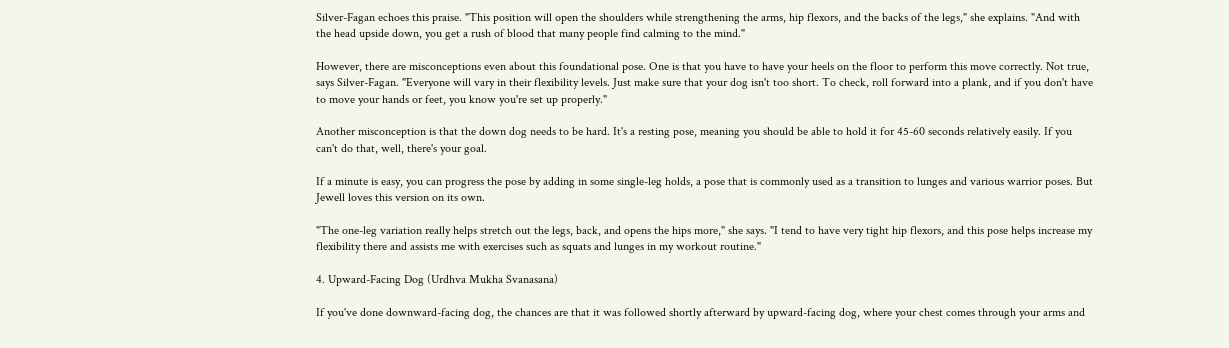Silver-Fagan echoes this praise. "This position will open the shoulders while strengthening the arms, hip flexors, and the backs of the legs," she explains. "And with the head upside down, you get a rush of blood that many people find calming to the mind."

However, there are misconceptions even about this foundational pose. One is that you have to have your heels on the floor to perform this move correctly. Not true, says Silver-Fagan. "Everyone will vary in their flexibility levels. Just make sure that your dog isn't too short. To check, roll forward into a plank, and if you don't have to move your hands or feet, you know you're set up properly."

Another misconception is that the down dog needs to be hard. It's a resting pose, meaning you should be able to hold it for 45-60 seconds relatively easily. If you can't do that, well, there's your goal.

If a minute is easy, you can progress the pose by adding in some single-leg holds, a pose that is commonly used as a transition to lunges and various warrior poses. But Jewell loves this version on its own.

"The one-leg variation really helps stretch out the legs, back, and opens the hips more," she says. "I tend to have very tight hip flexors, and this pose helps increase my flexibility there and assists me with exercises such as squats and lunges in my workout routine."

4. Upward-Facing Dog (Urdhva Mukha Svanasana)

If you've done downward-facing dog, the chances are that it was followed shortly afterward by upward-facing dog, where your chest comes through your arms and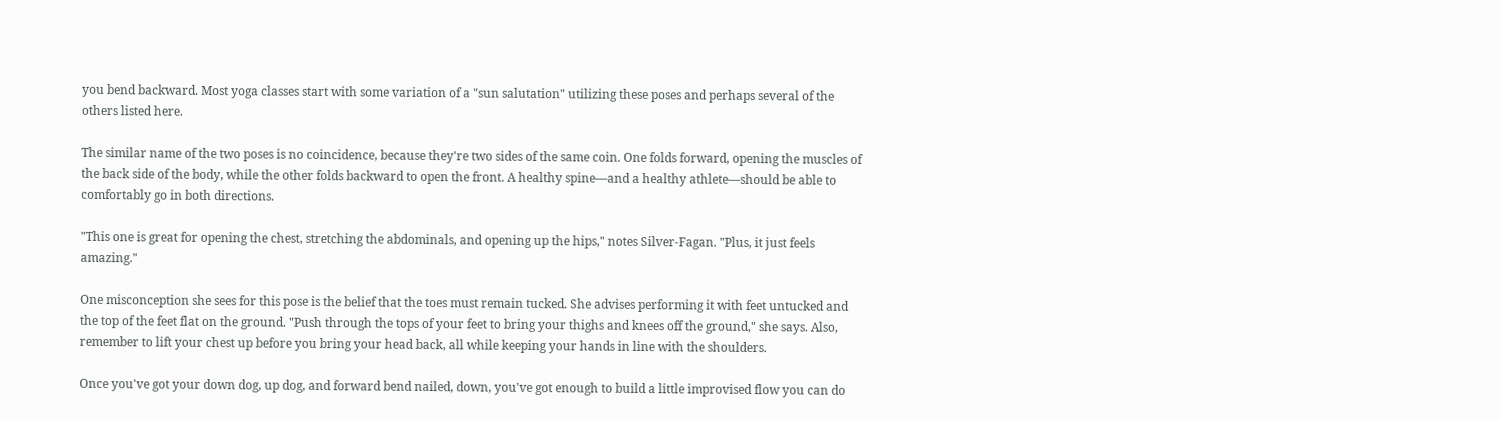you bend backward. Most yoga classes start with some variation of a "sun salutation" utilizing these poses and perhaps several of the others listed here.

The similar name of the two poses is no coincidence, because they're two sides of the same coin. One folds forward, opening the muscles of the back side of the body, while the other folds backward to open the front. A healthy spine—and a healthy athlete—should be able to comfortably go in both directions.

"This one is great for opening the chest, stretching the abdominals, and opening up the hips," notes Silver-Fagan. "Plus, it just feels amazing."

One misconception she sees for this pose is the belief that the toes must remain tucked. She advises performing it with feet untucked and the top of the feet flat on the ground. "Push through the tops of your feet to bring your thighs and knees off the ground," she says. Also, remember to lift your chest up before you bring your head back, all while keeping your hands in line with the shoulders.

Once you've got your down dog, up dog, and forward bend nailed, down, you've got enough to build a little improvised flow you can do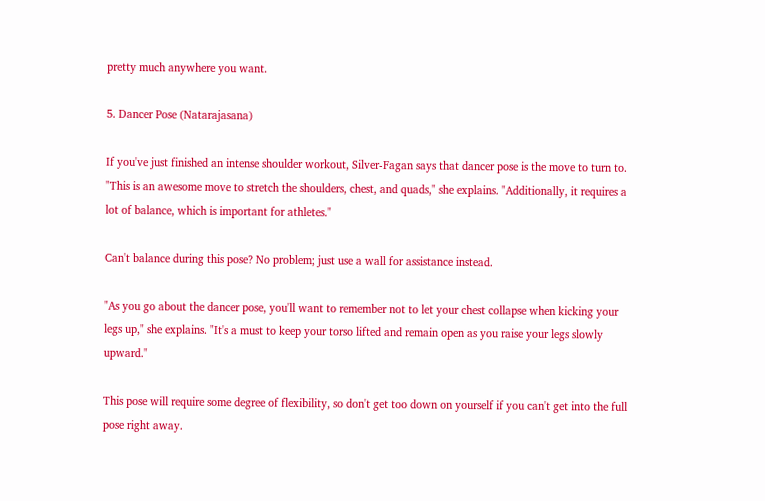pretty much anywhere you want.

5. Dancer Pose (Natarajasana)

If you've just finished an intense shoulder workout, Silver-Fagan says that dancer pose is the move to turn to. "This is an awesome move to stretch the shoulders, chest, and quads," she explains. "Additionally, it requires a lot of balance, which is important for athletes."

Can't balance during this pose? No problem; just use a wall for assistance instead.

"As you go about the dancer pose, you'll want to remember not to let your chest collapse when kicking your legs up," she explains. "It's a must to keep your torso lifted and remain open as you raise your legs slowly upward."

This pose will require some degree of flexibility, so don't get too down on yourself if you can't get into the full pose right away.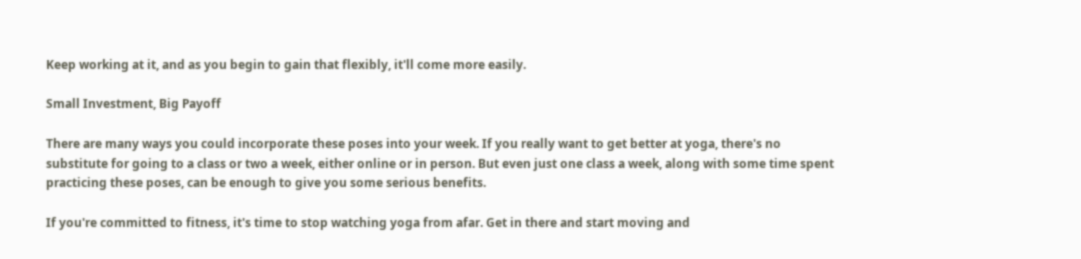Keep working at it, and as you begin to gain that flexibly, it'll come more easily.

Small Investment, Big Payoff

There are many ways you could incorporate these poses into your week. If you really want to get better at yoga, there's no substitute for going to a class or two a week, either online or in person. But even just one class a week, along with some time spent practicing these poses, can be enough to give you some serious benefits.

If you're committed to fitness, it's time to stop watching yoga from afar. Get in there and start moving and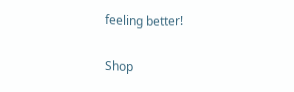feeling better!

Shop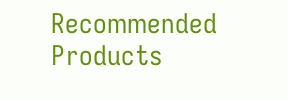Recommended Products